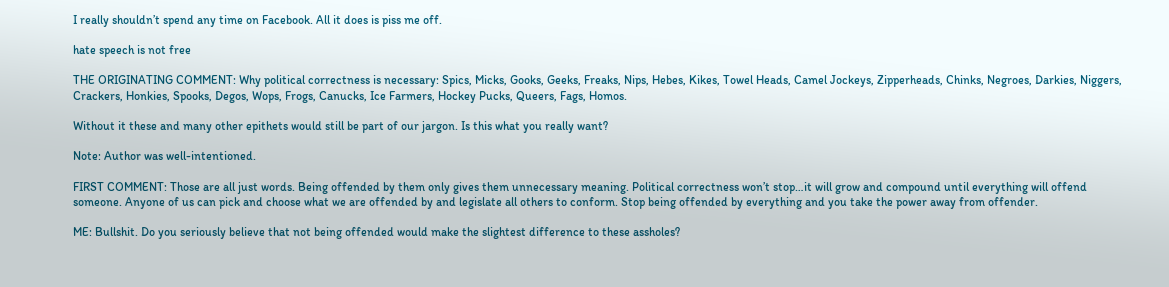I really shouldn’t spend any time on Facebook. All it does is piss me off.

hate speech is not free

THE ORIGINATING COMMENT: Why political correctness is necessary: Spics, Micks, Gooks, Geeks, Freaks, Nips, Hebes, Kikes, Towel Heads, Camel Jockeys, Zipperheads, Chinks, Negroes, Darkies, Niggers, Crackers, Honkies, Spooks, Degos, Wops, Frogs, Canucks, Ice Farmers, Hockey Pucks, Queers, Fags, Homos.

Without it these and many other epithets would still be part of our jargon. Is this what you really want?

Note: Author was well-intentioned.

FIRST COMMENT: Those are all just words. Being offended by them only gives them unnecessary meaning. Political correctness won’t stop…it will grow and compound until everything will offend someone. Anyone of us can pick and choose what we are offended by and legislate all others to conform. Stop being offended by everything and you take the power away from offender.

ME: Bullshit. Do you seriously believe that not being offended would make the slightest difference to these assholes?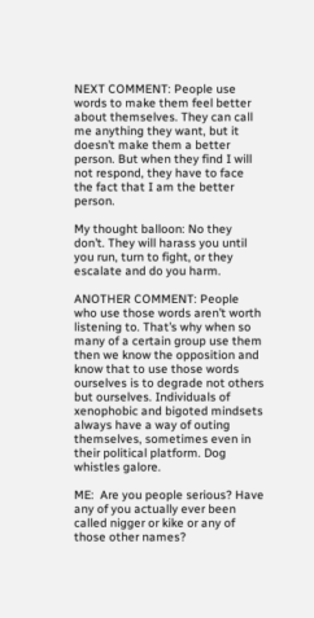NEXT COMMENT: People use words to make them feel better about themselves. They can call me anything they want, but it doesn’t make them a better person. But when they find I will not respond, they have to face the fact that I am the better person.

My thought balloon: No they don’t. They will harass you until you run, turn to fight, or they escalate and do you harm.

ANOTHER COMMENT: People who use those words aren’t worth listening to. That’s why when so many of a certain group use them then we know the opposition and know that to use those words ourselves is to degrade not others but ourselves. Individuals of xenophobic and bigoted mindsets always have a way of outing themselves, sometimes even in their political platform. Dog whistles galore.

ME:  Are you people serious? Have any of you actually ever been called nigger or kike or any of those other names?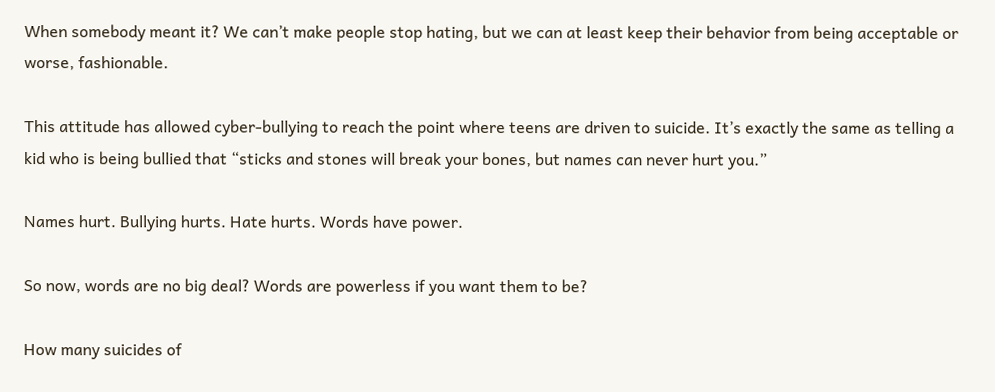When somebody meant it? We can’t make people stop hating, but we can at least keep their behavior from being acceptable or worse, fashionable.

This attitude has allowed cyber-bullying to reach the point where teens are driven to suicide. It’s exactly the same as telling a kid who is being bullied that “sticks and stones will break your bones, but names can never hurt you.”

Names hurt. Bullying hurts. Hate hurts. Words have power.

So now, words are no big deal? Words are powerless if you want them to be?

How many suicides of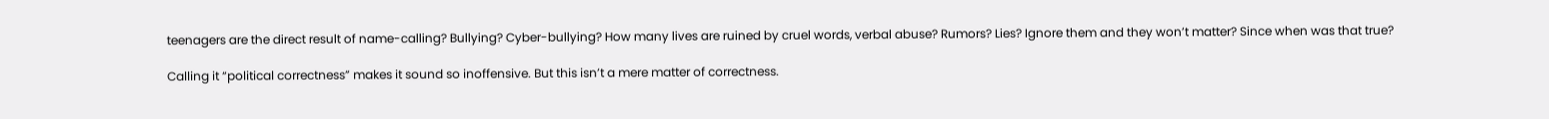teenagers are the direct result of name-calling? Bullying? Cyber-bullying? How many lives are ruined by cruel words, verbal abuse? Rumors? Lies? Ignore them and they won’t matter? Since when was that true?

Calling it “political correctness” makes it sound so inoffensive. But this isn’t a mere matter of correctness.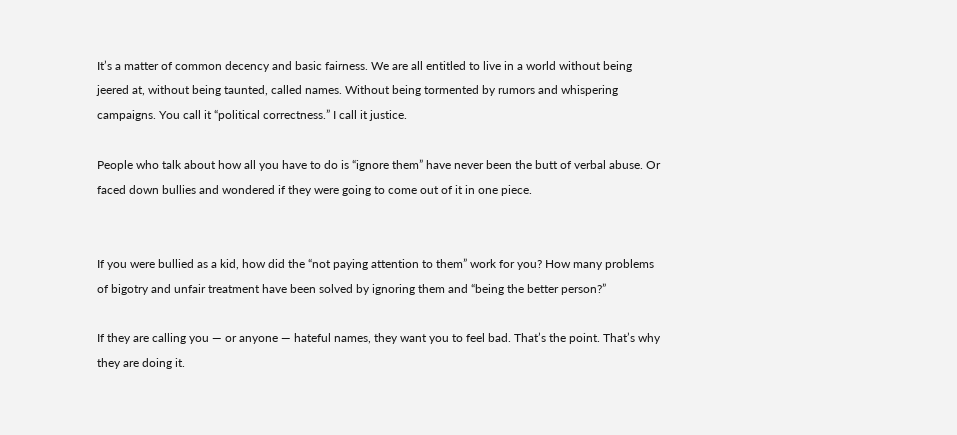It’s a matter of common decency and basic fairness. We are all entitled to live in a world without being jeered at, without being taunted, called names. Without being tormented by rumors and whispering campaigns. You call it “political correctness.” I call it justice.

People who talk about how all you have to do is “ignore them” have never been the butt of verbal abuse. Or faced down bullies and wondered if they were going to come out of it in one piece.


If you were bullied as a kid, how did the “not paying attention to them” work for you? How many problems of bigotry and unfair treatment have been solved by ignoring them and “being the better person?”

If they are calling you — or anyone — hateful names, they want you to feel bad. That’s the point. That’s why they are doing it.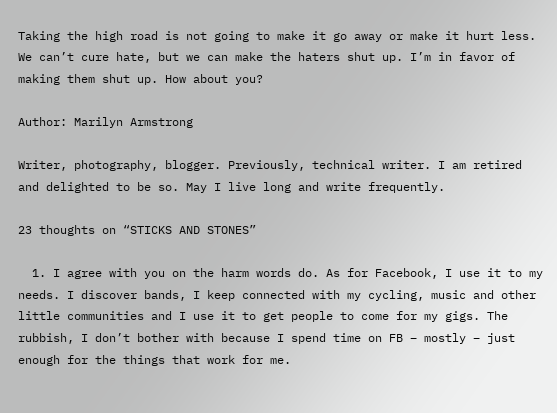Taking the high road is not going to make it go away or make it hurt less. We can’t cure hate, but we can make the haters shut up. I’m in favor of making them shut up. How about you?

Author: Marilyn Armstrong

Writer, photography, blogger. Previously, technical writer. I am retired and delighted to be so. May I live long and write frequently.

23 thoughts on “STICKS AND STONES”

  1. I agree with you on the harm words do. As for Facebook, I use it to my needs. I discover bands, I keep connected with my cycling, music and other little communities and I use it to get people to come for my gigs. The rubbish, I don’t bother with because I spend time on FB – mostly – just enough for the things that work for me.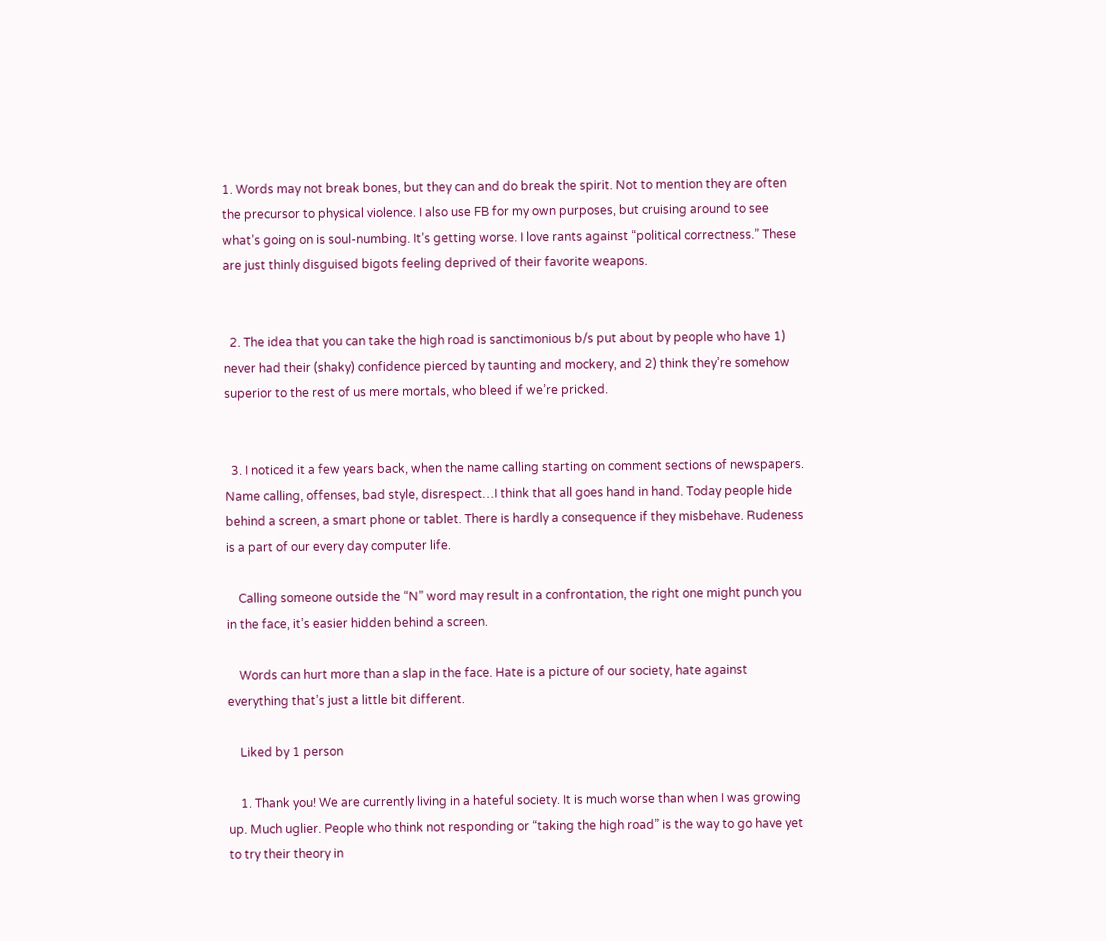1. Words may not break bones, but they can and do break the spirit. Not to mention they are often the precursor to physical violence. I also use FB for my own purposes, but cruising around to see what’s going on is soul-numbing. It’s getting worse. I love rants against “political correctness.” These are just thinly disguised bigots feeling deprived of their favorite weapons.


  2. The idea that you can take the high road is sanctimonious b/s put about by people who have 1) never had their (shaky) confidence pierced by taunting and mockery, and 2) think they’re somehow superior to the rest of us mere mortals, who bleed if we’re pricked.


  3. I noticed it a few years back, when the name calling starting on comment sections of newspapers. Name calling, offenses, bad style, disrespect…I think that all goes hand in hand. Today people hide behind a screen, a smart phone or tablet. There is hardly a consequence if they misbehave. Rudeness is a part of our every day computer life.

    Calling someone outside the “N” word may result in a confrontation, the right one might punch you in the face, it’s easier hidden behind a screen.

    Words can hurt more than a slap in the face. Hate is a picture of our society, hate against everything that’s just a little bit different.

    Liked by 1 person

    1. Thank you! We are currently living in a hateful society. It is much worse than when I was growing up. Much uglier. People who think not responding or “taking the high road” is the way to go have yet to try their theory in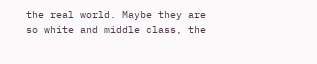the real world. Maybe they are so white and middle class, the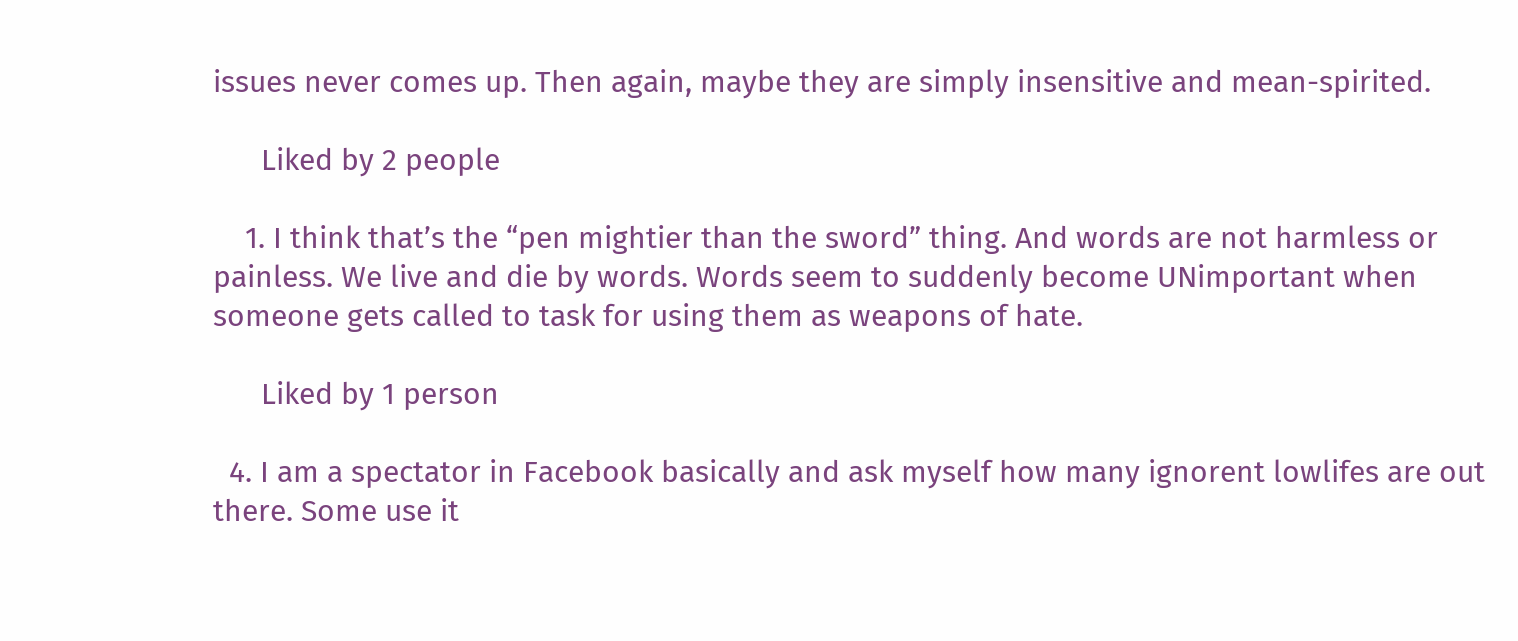issues never comes up. Then again, maybe they are simply insensitive and mean-spirited.

      Liked by 2 people

    1. I think that’s the “pen mightier than the sword” thing. And words are not harmless or painless. We live and die by words. Words seem to suddenly become UNimportant when someone gets called to task for using them as weapons of hate.

      Liked by 1 person

  4. I am a spectator in Facebook basically and ask myself how many ignorent lowlifes are out there. Some use it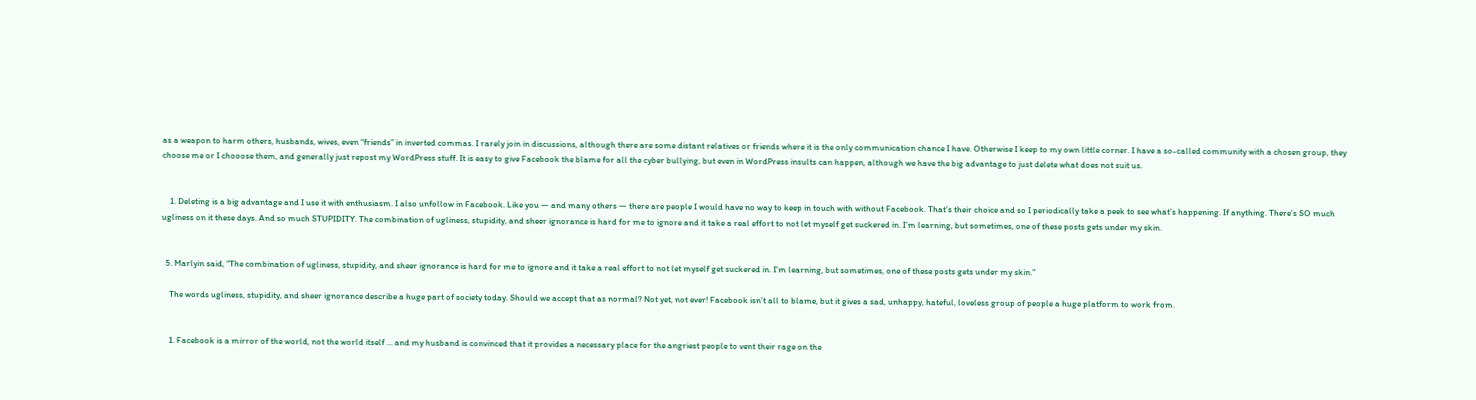as a weapon to harm others, husbands, wives, even “friends” in inverted commas. I rarely join in discussions, although there are some distant relatives or friends where it is the only communication chance I have. Otherwise I keep to my own little corner. I have a so-called community with a chosen group, they choose me or I chooose them, and generally just repost my WordPress stuff. It is easy to give Facebook the blame for all the cyber bullying, but even in WordPress insults can happen, although we have the big advantage to just delete what does not suit us.


    1. Deleting is a big advantage and I use it with enthusiasm. I also unfollow in Facebook. Like you — and many others — there are people I would have no way to keep in touch with without Facebook. That’s their choice and so I periodically take a peek to see what’s happening. If anything. There’s SO much ugliness on it these days. And so much STUPIDITY. The combination of ugliness, stupidity, and sheer ignorance is hard for me to ignore and it take a real effort to not let myself get suckered in. I’m learning, but sometimes, one of these posts gets under my skin.


  5. Marlyin said, “The combination of ugliness, stupidity, and sheer ignorance is hard for me to ignore and it take a real effort to not let myself get suckered in. I’m learning, but sometimes, one of these posts gets under my skin.”

    The words ugliness, stupidity, and sheer ignorance describe a huge part of society today. Should we accept that as normal? Not yet, not ever! Facebook isn’t all to blame, but it gives a sad, unhappy, hateful, loveless group of people a huge platform to work from.


    1. Facebook is a mirror of the world, not the world itself … and my husband is convinced that it provides a necessary place for the angriest people to vent their rage on the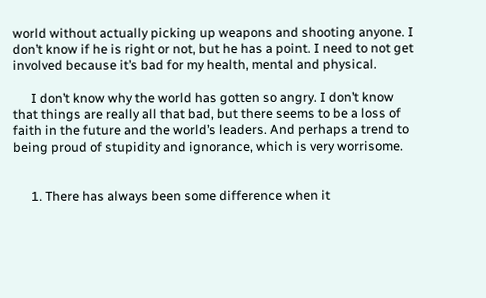world without actually picking up weapons and shooting anyone. I don’t know if he is right or not, but he has a point. I need to not get involved because it’s bad for my health, mental and physical.

      I don’t know why the world has gotten so angry. I don’t know that things are really all that bad, but there seems to be a loss of faith in the future and the world’s leaders. And perhaps a trend to being proud of stupidity and ignorance, which is very worrisome.


      1. There has always been some difference when it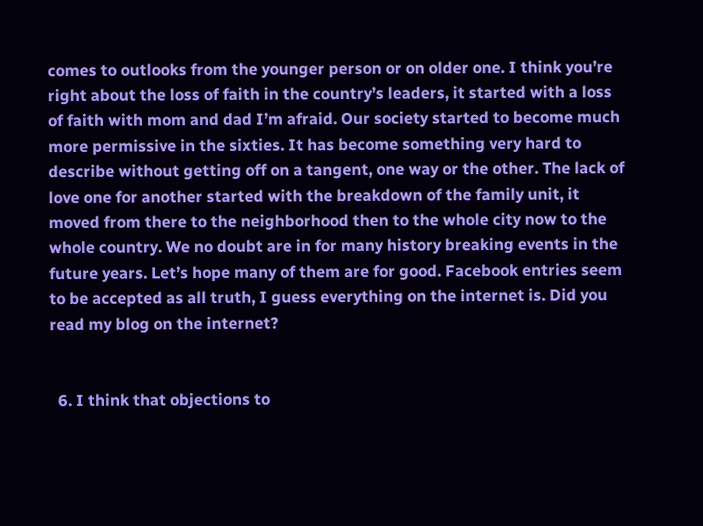comes to outlooks from the younger person or on older one. I think you’re right about the loss of faith in the country’s leaders, it started with a loss of faith with mom and dad I’m afraid. Our society started to become much more permissive in the sixties. It has become something very hard to describe without getting off on a tangent, one way or the other. The lack of love one for another started with the breakdown of the family unit, it moved from there to the neighborhood then to the whole city now to the whole country. We no doubt are in for many history breaking events in the future years. Let’s hope many of them are for good. Facebook entries seem to be accepted as all truth, I guess everything on the internet is. Did you read my blog on the internet?


  6. I think that objections to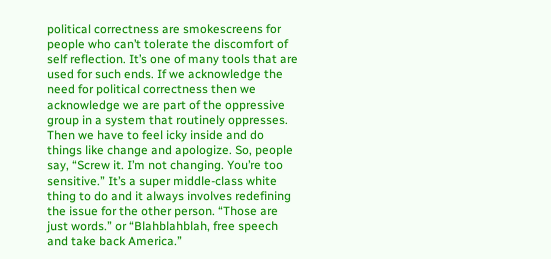political correctness are smokescreens for people who can’t tolerate the discomfort of self reflection. It’s one of many tools that are used for such ends. If we acknowledge the need for political correctness then we acknowledge we are part of the oppressive group in a system that routinely oppresses. Then we have to feel icky inside and do things like change and apologize. So, people say, “Screw it. I’m not changing. You’re too sensitive.” It’s a super middle-class white thing to do and it always involves redefining the issue for the other person. “Those are just words.” or “Blahblahblah, free speech and take back America.”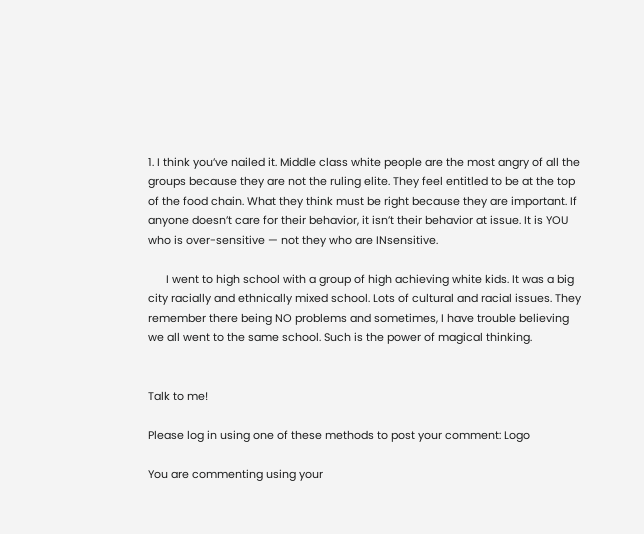1. I think you’ve nailed it. Middle class white people are the most angry of all the groups because they are not the ruling elite. They feel entitled to be at the top of the food chain. What they think must be right because they are important. If anyone doesn’t care for their behavior, it isn’t their behavior at issue. It is YOU who is over-sensitive — not they who are INsensitive.

      I went to high school with a group of high achieving white kids. It was a big city racially and ethnically mixed school. Lots of cultural and racial issues. They remember there being NO problems and sometimes, I have trouble believing we all went to the same school. Such is the power of magical thinking.


Talk to me!

Please log in using one of these methods to post your comment: Logo

You are commenting using your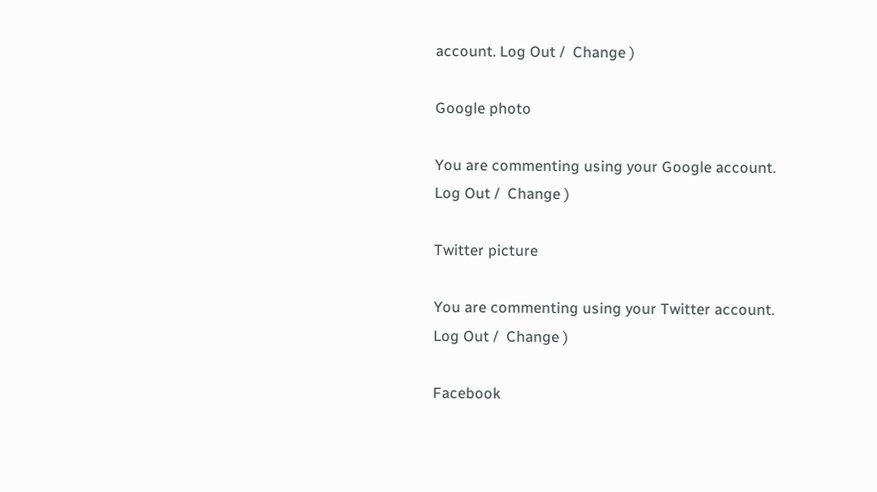account. Log Out /  Change )

Google photo

You are commenting using your Google account. Log Out /  Change )

Twitter picture

You are commenting using your Twitter account. Log Out /  Change )

Facebook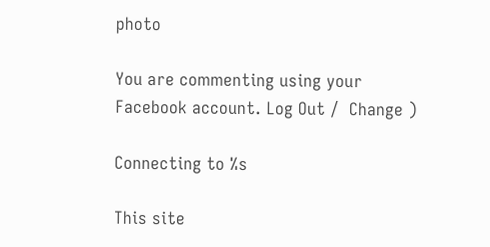photo

You are commenting using your Facebook account. Log Out /  Change )

Connecting to %s

This site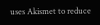uses Akismet to reduce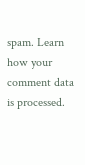spam. Learn how your comment data is processed.